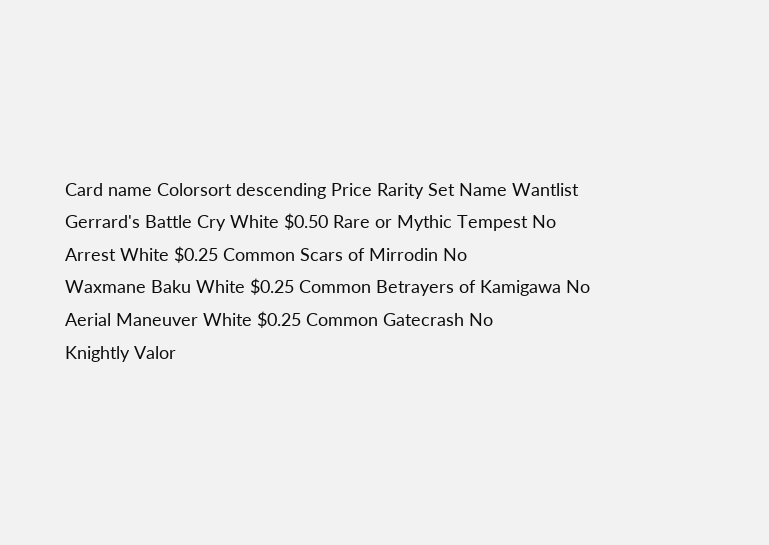Card name Colorsort descending Price Rarity Set Name Wantlist
Gerrard's Battle Cry White $0.50 Rare or Mythic Tempest No
Arrest White $0.25 Common Scars of Mirrodin No
Waxmane Baku White $0.25 Common Betrayers of Kamigawa No
Aerial Maneuver White $0.25 Common Gatecrash No
Knightly Valor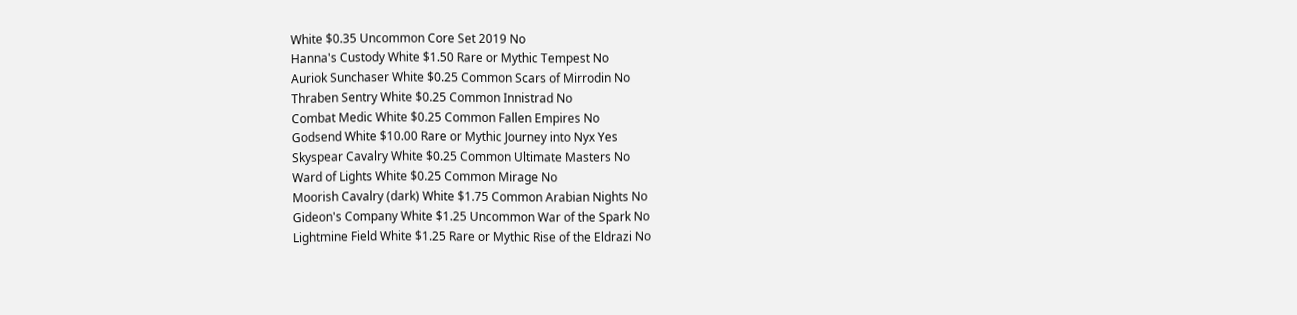White $0.35 Uncommon Core Set 2019 No
Hanna's Custody White $1.50 Rare or Mythic Tempest No
Auriok Sunchaser White $0.25 Common Scars of Mirrodin No
Thraben Sentry White $0.25 Common Innistrad No
Combat Medic White $0.25 Common Fallen Empires No
Godsend White $10.00 Rare or Mythic Journey into Nyx Yes
Skyspear Cavalry White $0.25 Common Ultimate Masters No
Ward of Lights White $0.25 Common Mirage No
Moorish Cavalry (dark) White $1.75 Common Arabian Nights No
Gideon's Company White $1.25 Uncommon War of the Spark No
Lightmine Field White $1.25 Rare or Mythic Rise of the Eldrazi No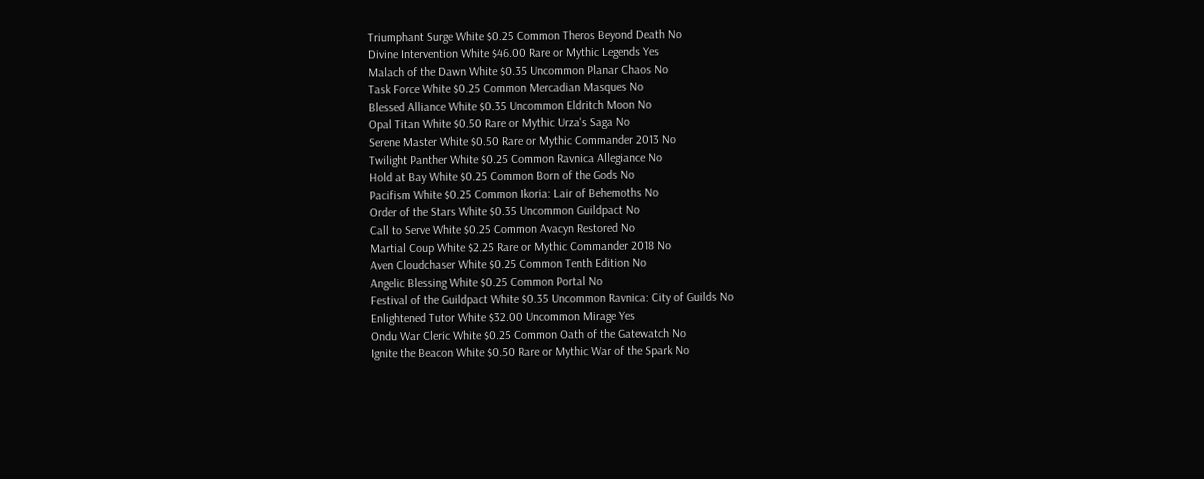Triumphant Surge White $0.25 Common Theros Beyond Death No
Divine Intervention White $46.00 Rare or Mythic Legends Yes
Malach of the Dawn White $0.35 Uncommon Planar Chaos No
Task Force White $0.25 Common Mercadian Masques No
Blessed Alliance White $0.35 Uncommon Eldritch Moon No
Opal Titan White $0.50 Rare or Mythic Urza's Saga No
Serene Master White $0.50 Rare or Mythic Commander 2013 No
Twilight Panther White $0.25 Common Ravnica Allegiance No
Hold at Bay White $0.25 Common Born of the Gods No
Pacifism White $0.25 Common Ikoria: Lair of Behemoths No
Order of the Stars White $0.35 Uncommon Guildpact No
Call to Serve White $0.25 Common Avacyn Restored No
Martial Coup White $2.25 Rare or Mythic Commander 2018 No
Aven Cloudchaser White $0.25 Common Tenth Edition No
Angelic Blessing White $0.25 Common Portal No
Festival of the Guildpact White $0.35 Uncommon Ravnica: City of Guilds No
Enlightened Tutor White $32.00 Uncommon Mirage Yes
Ondu War Cleric White $0.25 Common Oath of the Gatewatch No
Ignite the Beacon White $0.50 Rare or Mythic War of the Spark No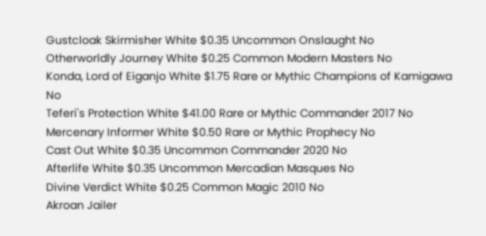Gustcloak Skirmisher White $0.35 Uncommon Onslaught No
Otherworldly Journey White $0.25 Common Modern Masters No
Konda, Lord of Eiganjo White $1.75 Rare or Mythic Champions of Kamigawa No
Teferi's Protection White $41.00 Rare or Mythic Commander 2017 No
Mercenary Informer White $0.50 Rare or Mythic Prophecy No
Cast Out White $0.35 Uncommon Commander 2020 No
Afterlife White $0.35 Uncommon Mercadian Masques No
Divine Verdict White $0.25 Common Magic 2010 No
Akroan Jailer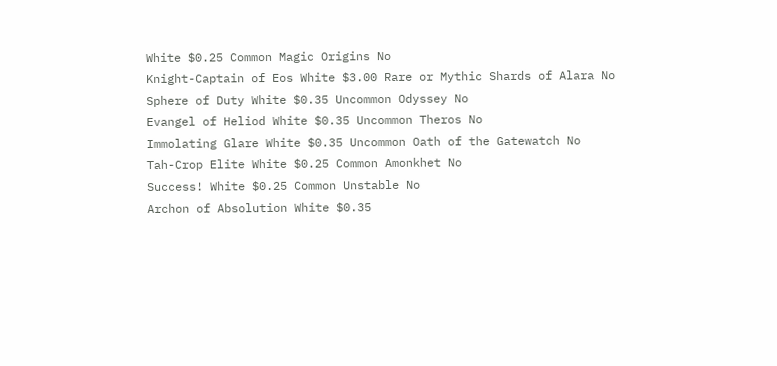White $0.25 Common Magic Origins No
Knight-Captain of Eos White $3.00 Rare or Mythic Shards of Alara No
Sphere of Duty White $0.35 Uncommon Odyssey No
Evangel of Heliod White $0.35 Uncommon Theros No
Immolating Glare White $0.35 Uncommon Oath of the Gatewatch No
Tah-Crop Elite White $0.25 Common Amonkhet No
Success! White $0.25 Common Unstable No
Archon of Absolution White $0.35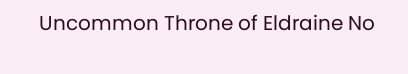Uncommon Throne of Eldraine No